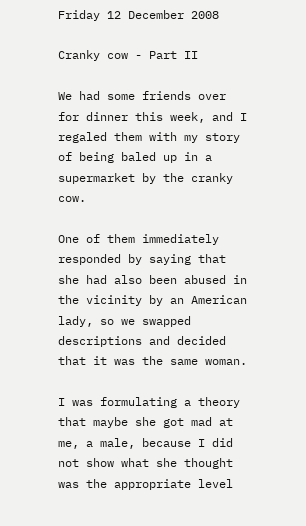Friday 12 December 2008

Cranky cow - Part II

We had some friends over for dinner this week, and I regaled them with my story of being baled up in a supermarket by the cranky cow.

One of them immediately responded by saying that she had also been abused in the vicinity by an American lady, so we swapped descriptions and decided that it was the same woman.

I was formulating a theory that maybe she got mad at me, a male, because I did not show what she thought was the appropriate level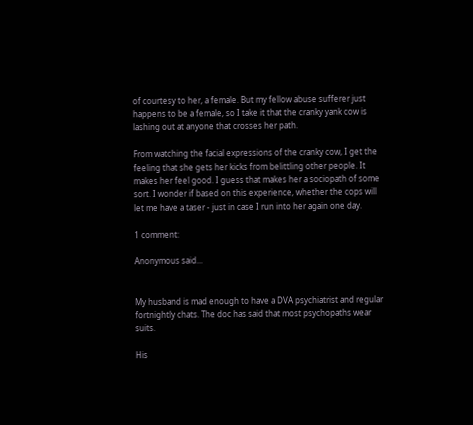of courtesy to her, a female. But my fellow abuse sufferer just happens to be a female, so I take it that the cranky yank cow is lashing out at anyone that crosses her path.

From watching the facial expressions of the cranky cow, I get the feeling that she gets her kicks from belittling other people. It makes her feel good. I guess that makes her a sociopath of some sort. I wonder if based on this experience, whether the cops will let me have a taser - just in case I run into her again one day.

1 comment:

Anonymous said...


My husband is mad enough to have a DVA psychiatrist and regular fortnightly chats. The doc has said that most psychopaths wear suits.

His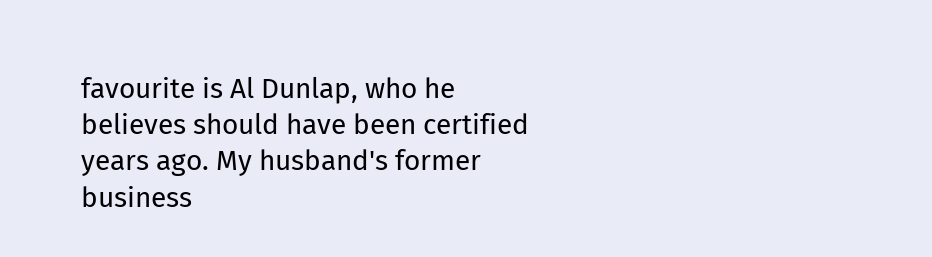favourite is Al Dunlap, who he believes should have been certified years ago. My husband's former business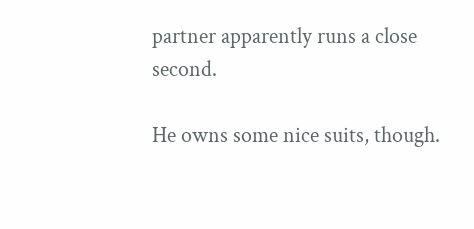partner apparently runs a close second.

He owns some nice suits, though.